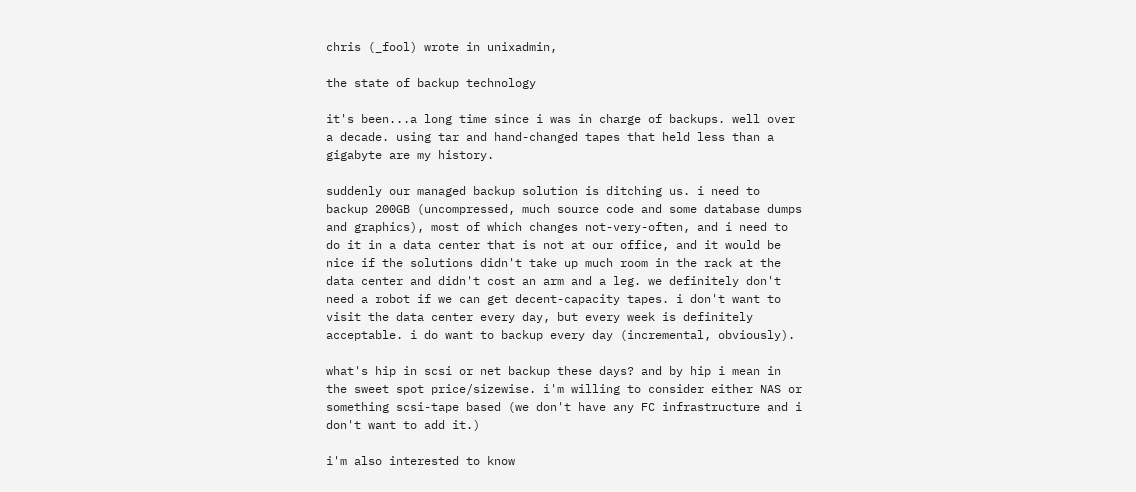chris (_fool) wrote in unixadmin,

the state of backup technology

it's been...a long time since i was in charge of backups. well over a decade. using tar and hand-changed tapes that held less than a gigabyte are my history.

suddenly our managed backup solution is ditching us. i need to backup 200GB (uncompressed, much source code and some database dumps and graphics), most of which changes not-very-often, and i need to do it in a data center that is not at our office, and it would be nice if the solutions didn't take up much room in the rack at the data center and didn't cost an arm and a leg. we definitely don't need a robot if we can get decent-capacity tapes. i don't want to visit the data center every day, but every week is definitely acceptable. i do want to backup every day (incremental, obviously).

what's hip in scsi or net backup these days? and by hip i mean in the sweet spot price/sizewise. i'm willing to consider either NAS or something scsi-tape based (we don't have any FC infrastructure and i don't want to add it.)

i'm also interested to know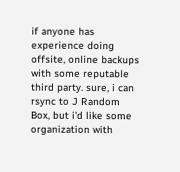if anyone has experience doing offsite, online backups with some reputable third party. sure, i can rsync to J Random Box, but i'd like some organization with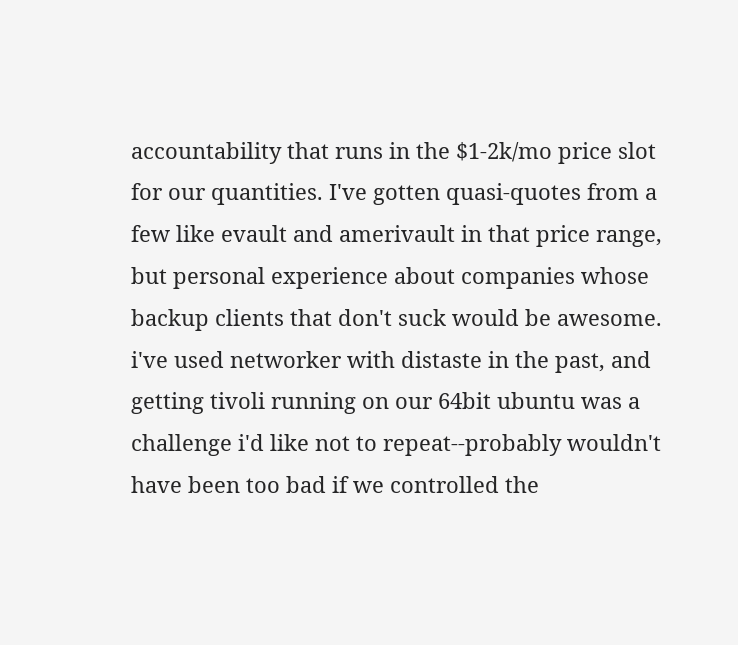accountability that runs in the $1-2k/mo price slot for our quantities. I've gotten quasi-quotes from a few like evault and amerivault in that price range, but personal experience about companies whose backup clients that don't suck would be awesome. i've used networker with distaste in the past, and getting tivoli running on our 64bit ubuntu was a challenge i'd like not to repeat--probably wouldn't have been too bad if we controlled the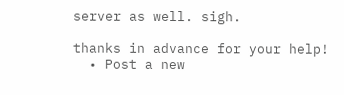server as well. sigh.

thanks in advance for your help!
  • Post a new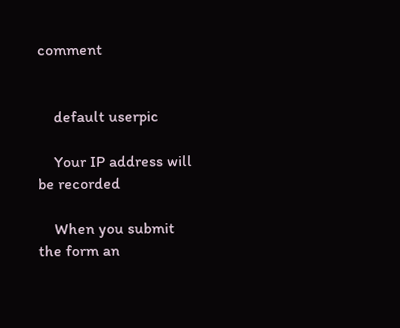comment


    default userpic

    Your IP address will be recorded

    When you submit the form an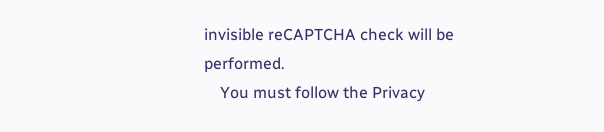invisible reCAPTCHA check will be performed.
    You must follow the Privacy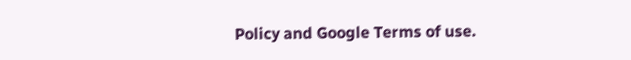Policy and Google Terms of use.